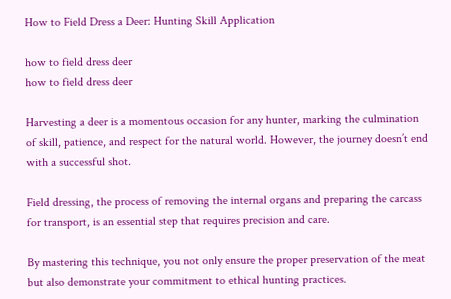How to Field Dress a Deer: Hunting Skill Application

how to field dress deer
how to field dress deer

Harvesting a deer is a momentous occasion for any hunter, marking the culmination of skill, patience, and respect for the natural world. However, the journey doesn’t end with a successful shot.

Field dressing, the process of removing the internal organs and preparing the carcass for transport, is an essential step that requires precision and care.

By mastering this technique, you not only ensure the proper preservation of the meat but also demonstrate your commitment to ethical hunting practices.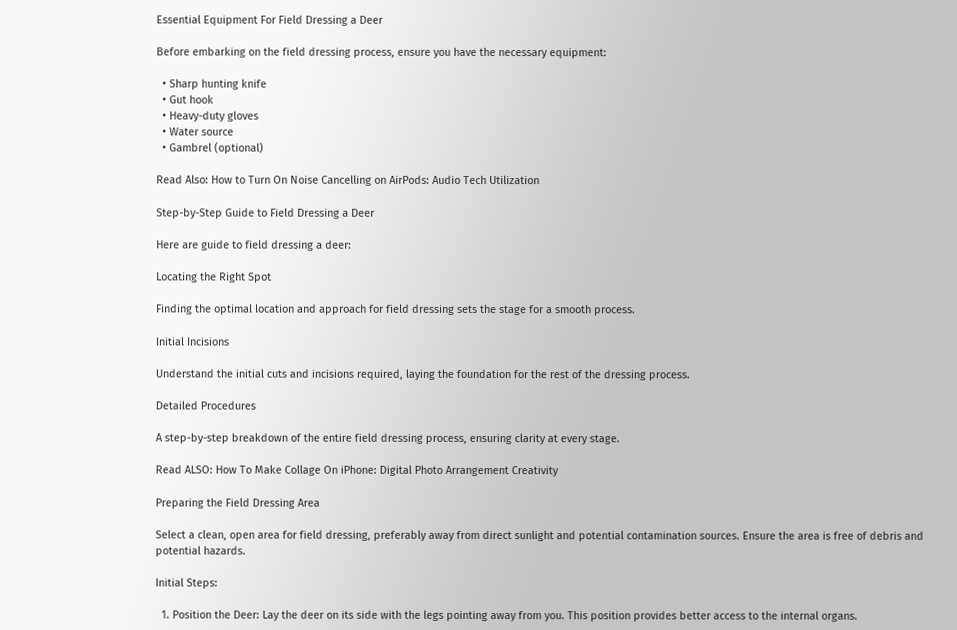Essential Equipment For Field Dressing a Deer

Before embarking on the field dressing process, ensure you have the necessary equipment:

  • Sharp hunting knife
  • Gut hook
  • Heavy-duty gloves
  • Water source
  • Gambrel (optional)

Read Also: How to Turn On Noise Cancelling on AirPods: Audio Tech Utilization

Step-by-Step Guide to Field Dressing a Deer

Here are guide to field dressing a deer:

Locating the Right Spot

Finding the optimal location and approach for field dressing sets the stage for a smooth process.

Initial Incisions

Understand the initial cuts and incisions required, laying the foundation for the rest of the dressing process.

Detailed Procedures

A step-by-step breakdown of the entire field dressing process, ensuring clarity at every stage.

Read ALSO: How To Make Collage On iPhone: Digital Photo Arrangement Creativity

Preparing the Field Dressing Area

Select a clean, open area for field dressing, preferably away from direct sunlight and potential contamination sources. Ensure the area is free of debris and potential hazards.

Initial Steps:

  1. Position the Deer: Lay the deer on its side with the legs pointing away from you. This position provides better access to the internal organs.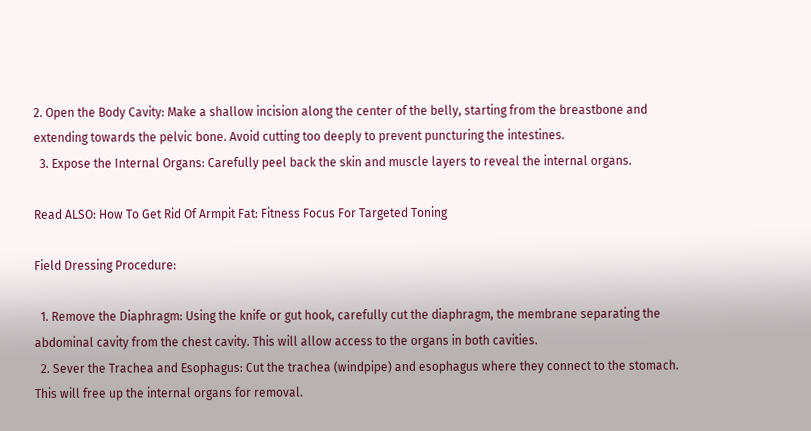2. Open the Body Cavity: Make a shallow incision along the center of the belly, starting from the breastbone and extending towards the pelvic bone. Avoid cutting too deeply to prevent puncturing the intestines.
  3. Expose the Internal Organs: Carefully peel back the skin and muscle layers to reveal the internal organs.

Read ALSO: How To Get Rid Of Armpit Fat: Fitness Focus For Targeted Toning

Field Dressing Procedure:

  1. Remove the Diaphragm: Using the knife or gut hook, carefully cut the diaphragm, the membrane separating the abdominal cavity from the chest cavity. This will allow access to the organs in both cavities.
  2. Sever the Trachea and Esophagus: Cut the trachea (windpipe) and esophagus where they connect to the stomach. This will free up the internal organs for removal.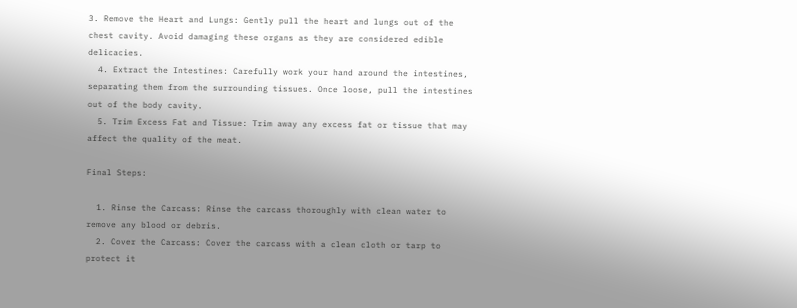3. Remove the Heart and Lungs: Gently pull the heart and lungs out of the chest cavity. Avoid damaging these organs as they are considered edible delicacies.
  4. Extract the Intestines: Carefully work your hand around the intestines, separating them from the surrounding tissues. Once loose, pull the intestines out of the body cavity.
  5. Trim Excess Fat and Tissue: Trim away any excess fat or tissue that may affect the quality of the meat.

Final Steps:

  1. Rinse the Carcass: Rinse the carcass thoroughly with clean water to remove any blood or debris.
  2. Cover the Carcass: Cover the carcass with a clean cloth or tarp to protect it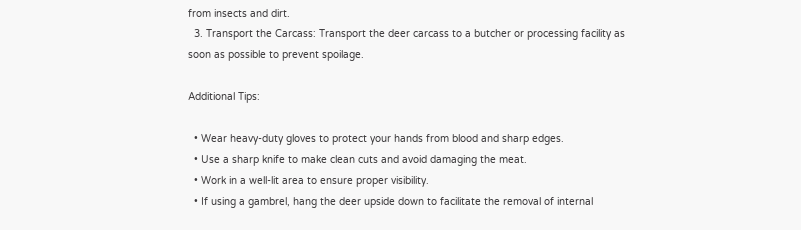from insects and dirt.
  3. Transport the Carcass: Transport the deer carcass to a butcher or processing facility as soon as possible to prevent spoilage.

Additional Tips:

  • Wear heavy-duty gloves to protect your hands from blood and sharp edges.
  • Use a sharp knife to make clean cuts and avoid damaging the meat.
  • Work in a well-lit area to ensure proper visibility.
  • If using a gambrel, hang the deer upside down to facilitate the removal of internal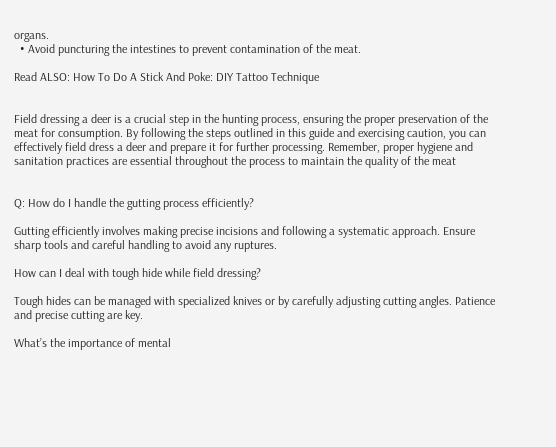organs.
  • Avoid puncturing the intestines to prevent contamination of the meat.

Read ALSO: How To Do A Stick And Poke: DIY Tattoo Technique


Field dressing a deer is a crucial step in the hunting process, ensuring the proper preservation of the meat for consumption. By following the steps outlined in this guide and exercising caution, you can effectively field dress a deer and prepare it for further processing. Remember, proper hygiene and sanitation practices are essential throughout the process to maintain the quality of the meat


Q: How do I handle the gutting process efficiently?

Gutting efficiently involves making precise incisions and following a systematic approach. Ensure sharp tools and careful handling to avoid any ruptures.

How can I deal with tough hide while field dressing?

Tough hides can be managed with specialized knives or by carefully adjusting cutting angles. Patience and precise cutting are key.

What’s the importance of mental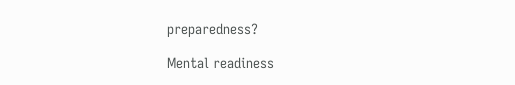preparedness?

Mental readiness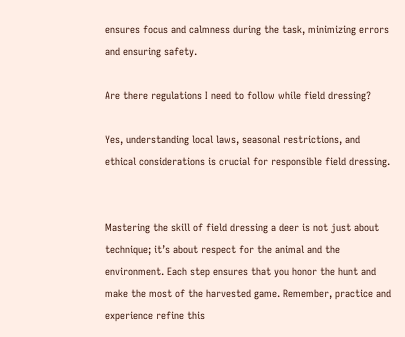ensures focus and calmness during the task, minimizing errors and ensuring safety.

Are there regulations I need to follow while field dressing?

Yes, understanding local laws, seasonal restrictions, and ethical considerations is crucial for responsible field dressing.


Mastering the skill of field dressing a deer is not just about technique; it’s about respect for the animal and the environment. Each step ensures that you honor the hunt and make the most of the harvested game. Remember, practice and experience refine this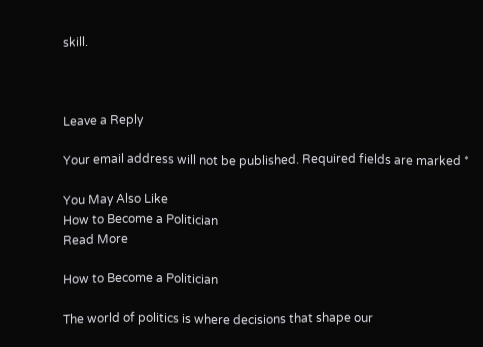skill.



Leave a Reply

Your email address will not be published. Required fields are marked *

You May Also Like
How to Become a Politician
Read More

How to Become a Politician

The world of politics is where decisions that shape our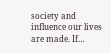society and influence our lives are made. If…